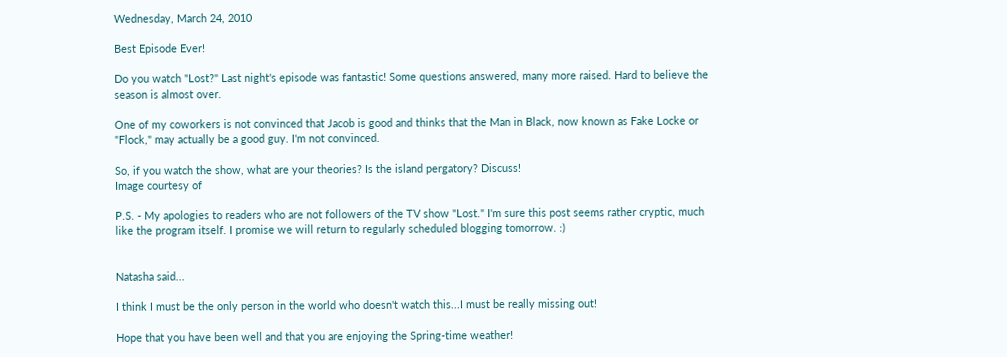Wednesday, March 24, 2010

Best Episode Ever!

Do you watch "Lost?" Last night's episode was fantastic! Some questions answered, many more raised. Hard to believe the season is almost over.

One of my coworkers is not convinced that Jacob is good and thinks that the Man in Black, now known as Fake Locke or "Flock," may actually be a good guy. I'm not convinced.

So, if you watch the show, what are your theories? Is the island pergatory? Discuss!
Image courtesy of

P.S. - My apologies to readers who are not followers of the TV show "Lost." I'm sure this post seems rather cryptic, much like the program itself. I promise we will return to regularly scheduled blogging tomorrow. :)


Natasha said...

I think I must be the only person in the world who doesn't watch this...I must be really missing out!

Hope that you have been well and that you are enjoying the Spring-time weather!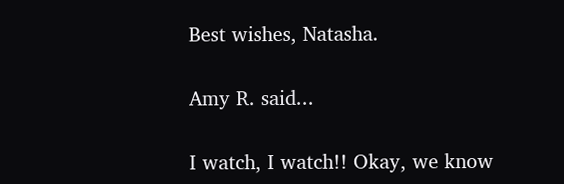Best wishes, Natasha.

Amy R. said...

I watch, I watch!! Okay, we know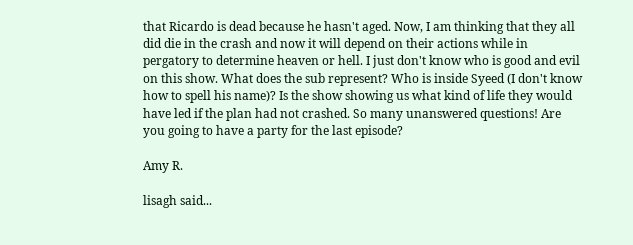that Ricardo is dead because he hasn't aged. Now, I am thinking that they all did die in the crash and now it will depend on their actions while in pergatory to determine heaven or hell. I just don't know who is good and evil on this show. What does the sub represent? Who is inside Syeed (I don't know how to spell his name)? Is the show showing us what kind of life they would have led if the plan had not crashed. So many unanswered questions! Are you going to have a party for the last episode?

Amy R.

lisagh said...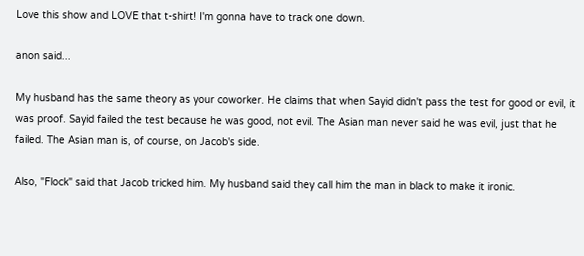Love this show and LOVE that t-shirt! I'm gonna have to track one down.

anon said...

My husband has the same theory as your coworker. He claims that when Sayid didn't pass the test for good or evil, it was proof. Sayid failed the test because he was good, not evil. The Asian man never said he was evil, just that he failed. The Asian man is, of course, on Jacob's side.

Also, "Flock" said that Jacob tricked him. My husband said they call him the man in black to make it ironic.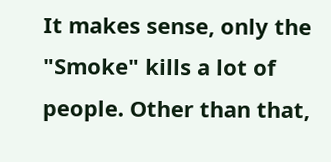It makes sense, only the "Smoke" kills a lot of people. Other than that,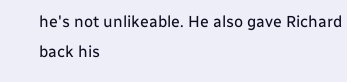he's not unlikeable. He also gave Richard back his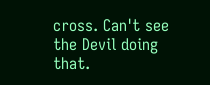cross. Can't see the Devil doing that.